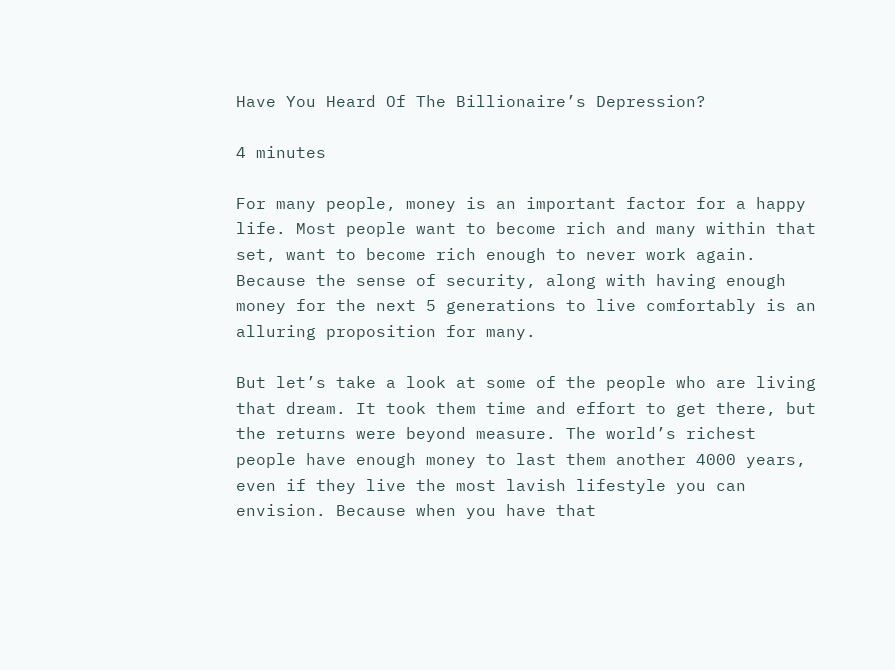Have You Heard Of The Billionaire’s Depression?

4 minutes

For many people, money is an important factor for a happy life. Most people want to become rich and many within that set, want to become rich enough to never work again. Because the sense of security, along with having enough money for the next 5 generations to live comfortably is an alluring proposition for many.

But let’s take a look at some of the people who are living that dream. It took them time and effort to get there, but the returns were beyond measure. The world’s richest people have enough money to last them another 4000 years, even if they live the most lavish lifestyle you can envision. Because when you have that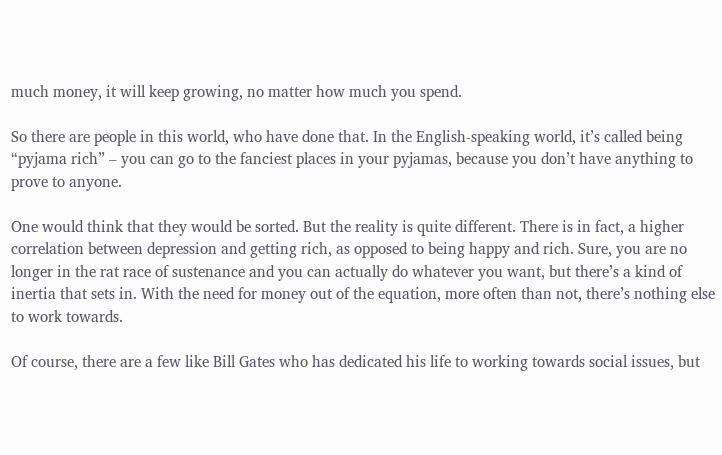much money, it will keep growing, no matter how much you spend.

So there are people in this world, who have done that. In the English-speaking world, it’s called being “pyjama rich” – you can go to the fanciest places in your pyjamas, because you don’t have anything to prove to anyone.

One would think that they would be sorted. But the reality is quite different. There is in fact, a higher correlation between depression and getting rich, as opposed to being happy and rich. Sure, you are no longer in the rat race of sustenance and you can actually do whatever you want, but there’s a kind of inertia that sets in. With the need for money out of the equation, more often than not, there’s nothing else to work towards.

Of course, there are a few like Bill Gates who has dedicated his life to working towards social issues, but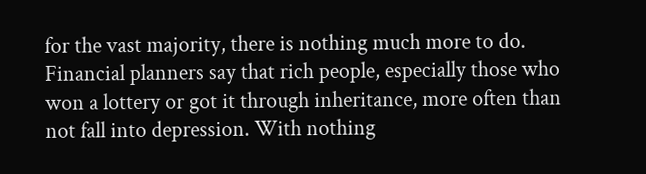for the vast majority, there is nothing much more to do. Financial planners say that rich people, especially those who won a lottery or got it through inheritance, more often than not fall into depression. With nothing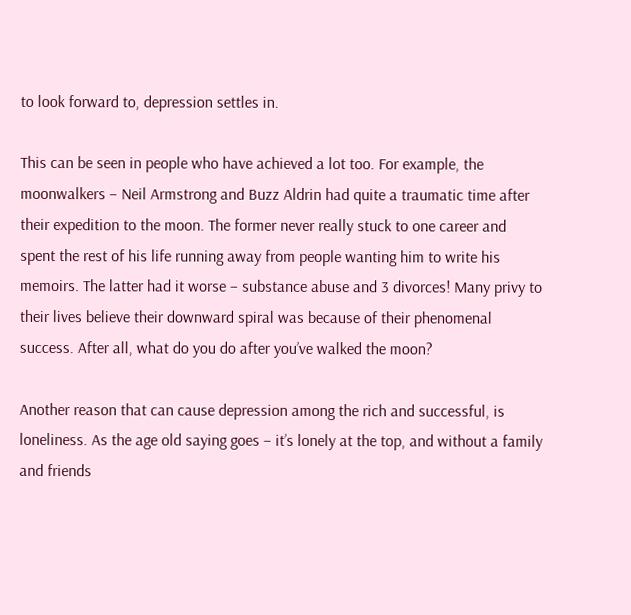to look forward to, depression settles in.

This can be seen in people who have achieved a lot too. For example, the moonwalkers – Neil Armstrong and Buzz Aldrin had quite a traumatic time after their expedition to the moon. The former never really stuck to one career and spent the rest of his life running away from people wanting him to write his memoirs. The latter had it worse – substance abuse and 3 divorces! Many privy to their lives believe their downward spiral was because of their phenomenal success. After all, what do you do after you’ve walked the moon?

Another reason that can cause depression among the rich and successful, is loneliness. As the age old saying goes – it’s lonely at the top, and without a family and friends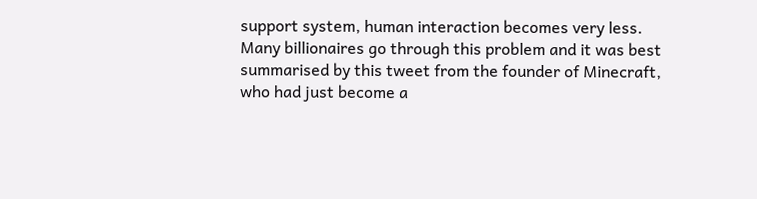support system, human interaction becomes very less. Many billionaires go through this problem and it was best summarised by this tweet from the founder of Minecraft, who had just become a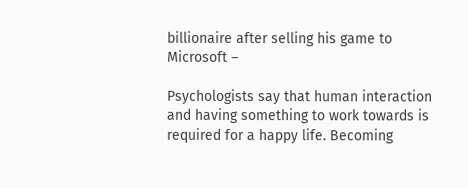billionaire after selling his game to Microsoft –

Psychologists say that human interaction and having something to work towards is required for a happy life. Becoming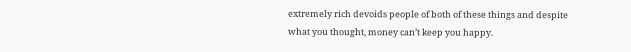extremely rich devoids people of both of these things and despite what you thought, money can’t keep you happy.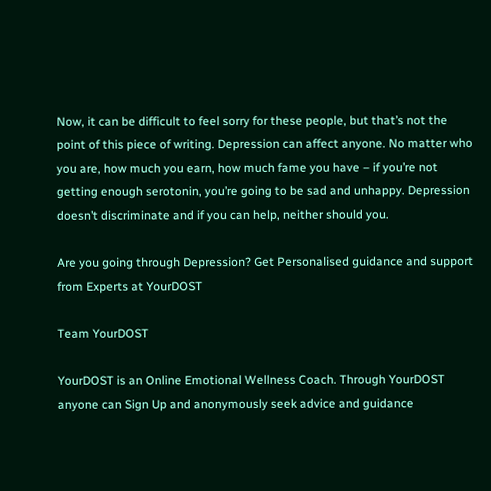Now, it can be difficult to feel sorry for these people, but that’s not the point of this piece of writing. Depression can affect anyone. No matter who you are, how much you earn, how much fame you have – if you’re not getting enough serotonin, you’re going to be sad and unhappy. Depression doesn’t discriminate and if you can help, neither should you.

Are you going through Depression? Get Personalised guidance and support from Experts at YourDOST

Team YourDOST

YourDOST is an Online Emotional Wellness Coach. Through YourDOST anyone can Sign Up and anonymously seek advice and guidance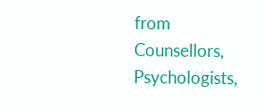from Counsellors, Psychologists,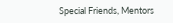Special Friends, Mentors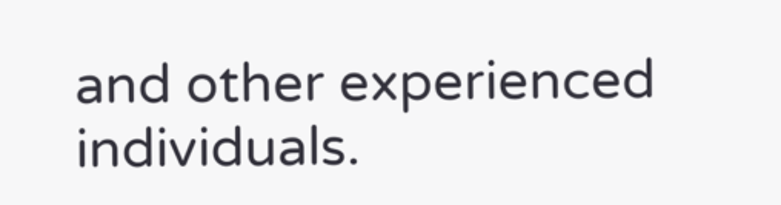and other experienced individuals.